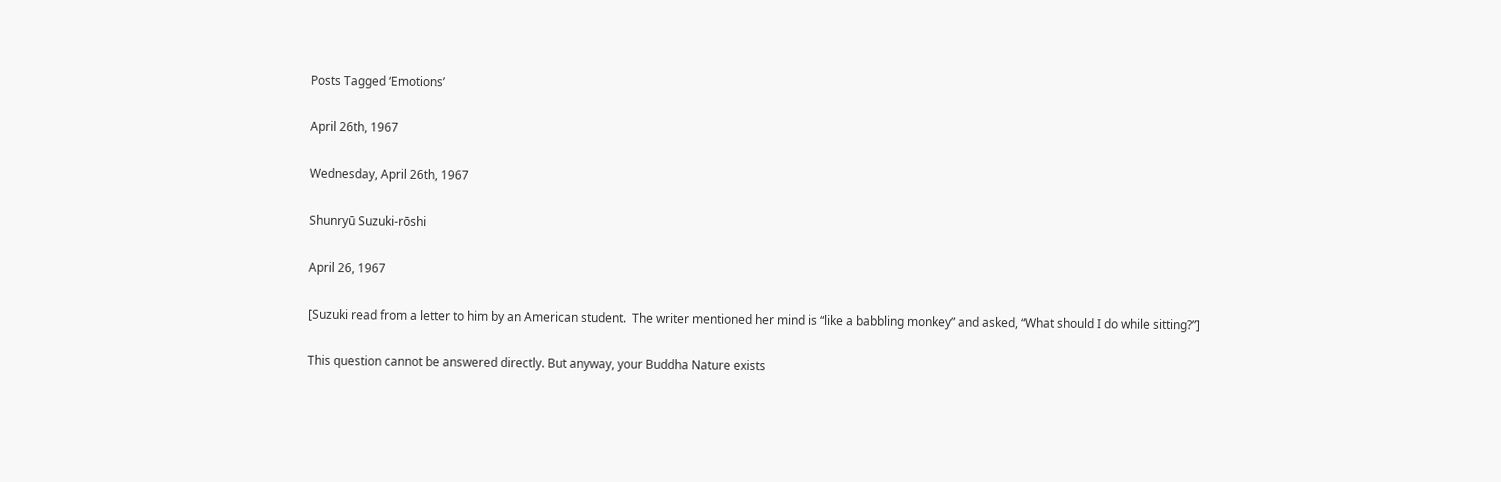Posts Tagged ‘Emotions’

April 26th, 1967

Wednesday, April 26th, 1967

Shunryū Suzuki-rōshi

April 26, 1967

[Suzuki read from a letter to him by an American student.  The writer mentioned her mind is “like a babbling monkey” and asked, “What should I do while sitting?”]

This question cannot be answered directly. But anyway, your Buddha Nature exists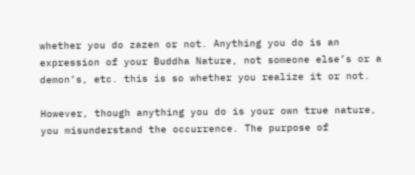whether you do zazen or not. Anything you do is an expression of your Buddha Nature, not someone else’s or a demon’s, etc. this is so whether you realize it or not.

However, though anything you do is your own true nature, you misunderstand the occurrence. The purpose of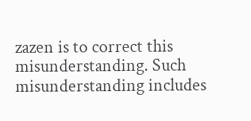zazen is to correct this misunderstanding. Such misunderstanding includes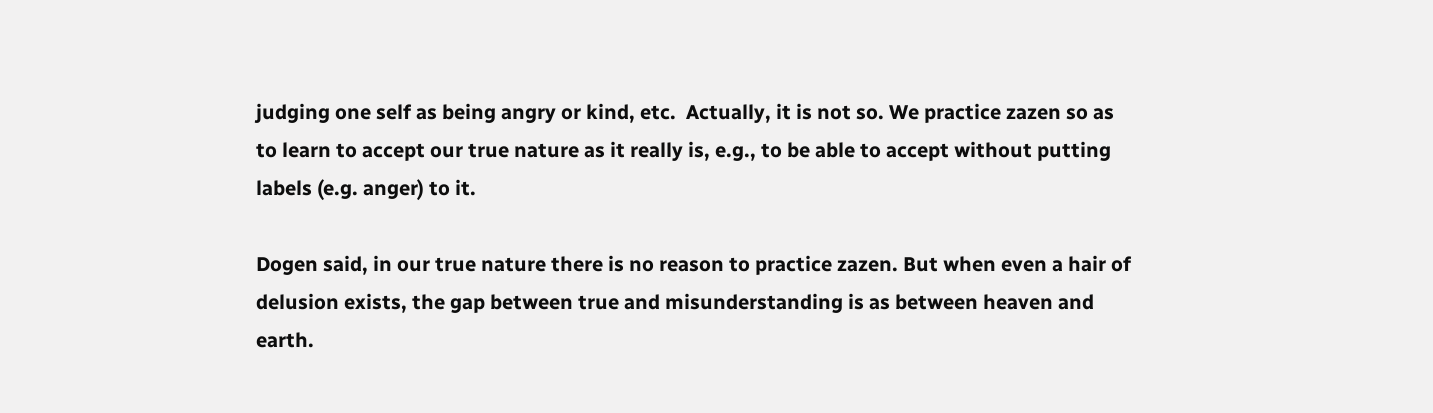judging one self as being angry or kind, etc.  Actually, it is not so. We practice zazen so as to learn to accept our true nature as it really is, e.g., to be able to accept without putting labels (e.g. anger) to it.

Dogen said, in our true nature there is no reason to practice zazen. But when even a hair of delusion exists, the gap between true and misunderstanding is as between heaven and earth.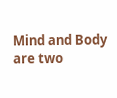Mind and Body are two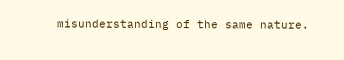misunderstanding of the same nature.